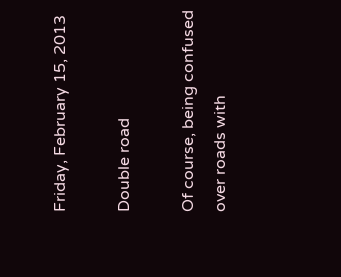Friday, February 15, 2013

Double road

Of course, being confused over roads with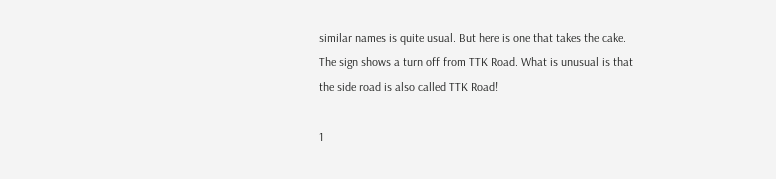similar names is quite usual. But here is one that takes the cake. The sign shows a turn off from TTK Road. What is unusual is that the side road is also called TTK Road!

1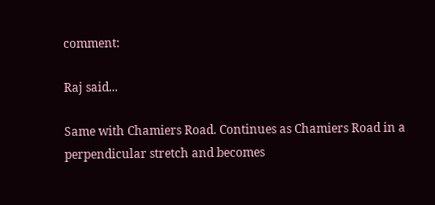comment:

Raj said...

Same with Chamiers Road. Continues as Chamiers Road in a perpendicular stretch and becomes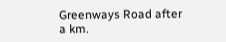Greenways Road after a km.